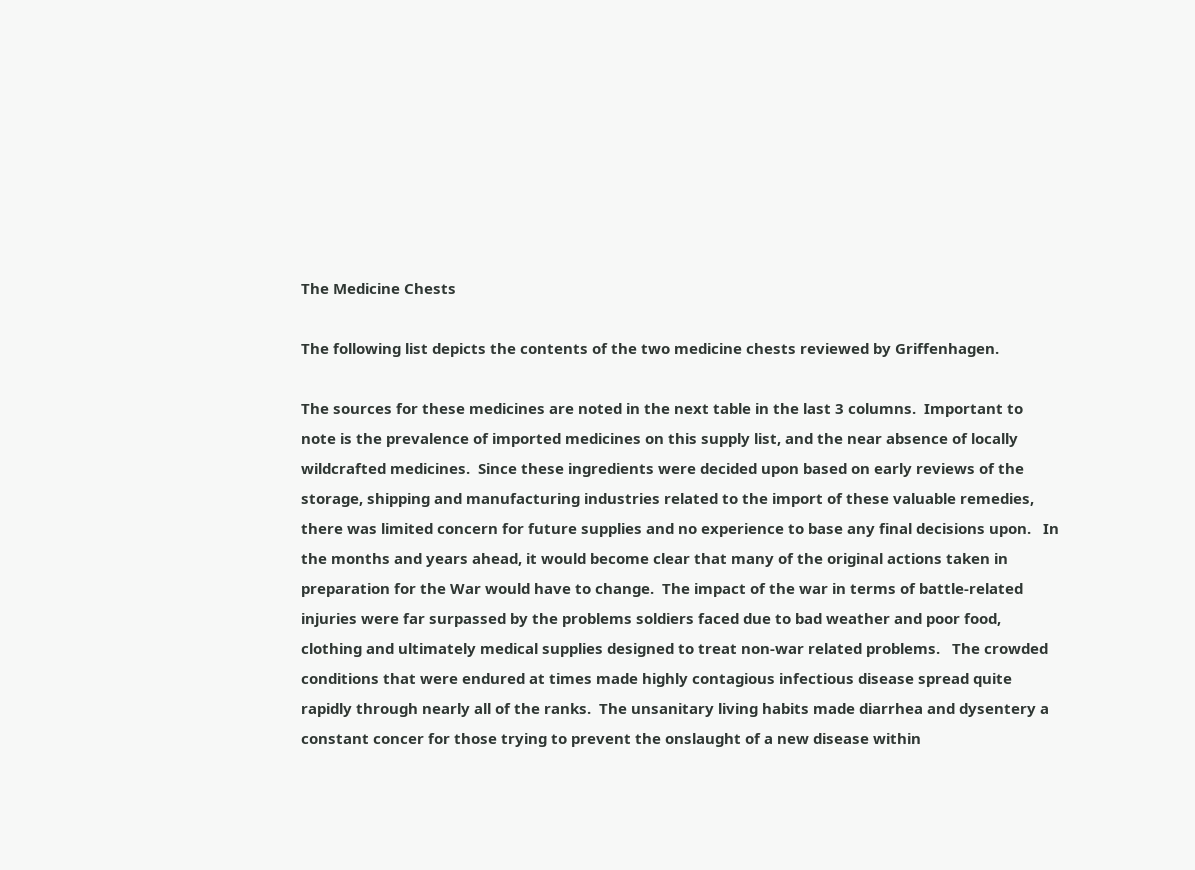The Medicine Chests

The following list depicts the contents of the two medicine chests reviewed by Griffenhagen.

The sources for these medicines are noted in the next table in the last 3 columns.  Important to note is the prevalence of imported medicines on this supply list, and the near absence of locally wildcrafted medicines.  Since these ingredients were decided upon based on early reviews of the storage, shipping and manufacturing industries related to the import of these valuable remedies, there was limited concern for future supplies and no experience to base any final decisions upon.   In the months and years ahead, it would become clear that many of the original actions taken in preparation for the War would have to change.  The impact of the war in terms of battle-related injuries were far surpassed by the problems soldiers faced due to bad weather and poor food, clothing and ultimately medical supplies designed to treat non-war related problems.   The crowded conditions that were endured at times made highly contagious infectious disease spread quite rapidly through nearly all of the ranks.  The unsanitary living habits made diarrhea and dysentery a constant concer for those trying to prevent the onslaught of a new disease within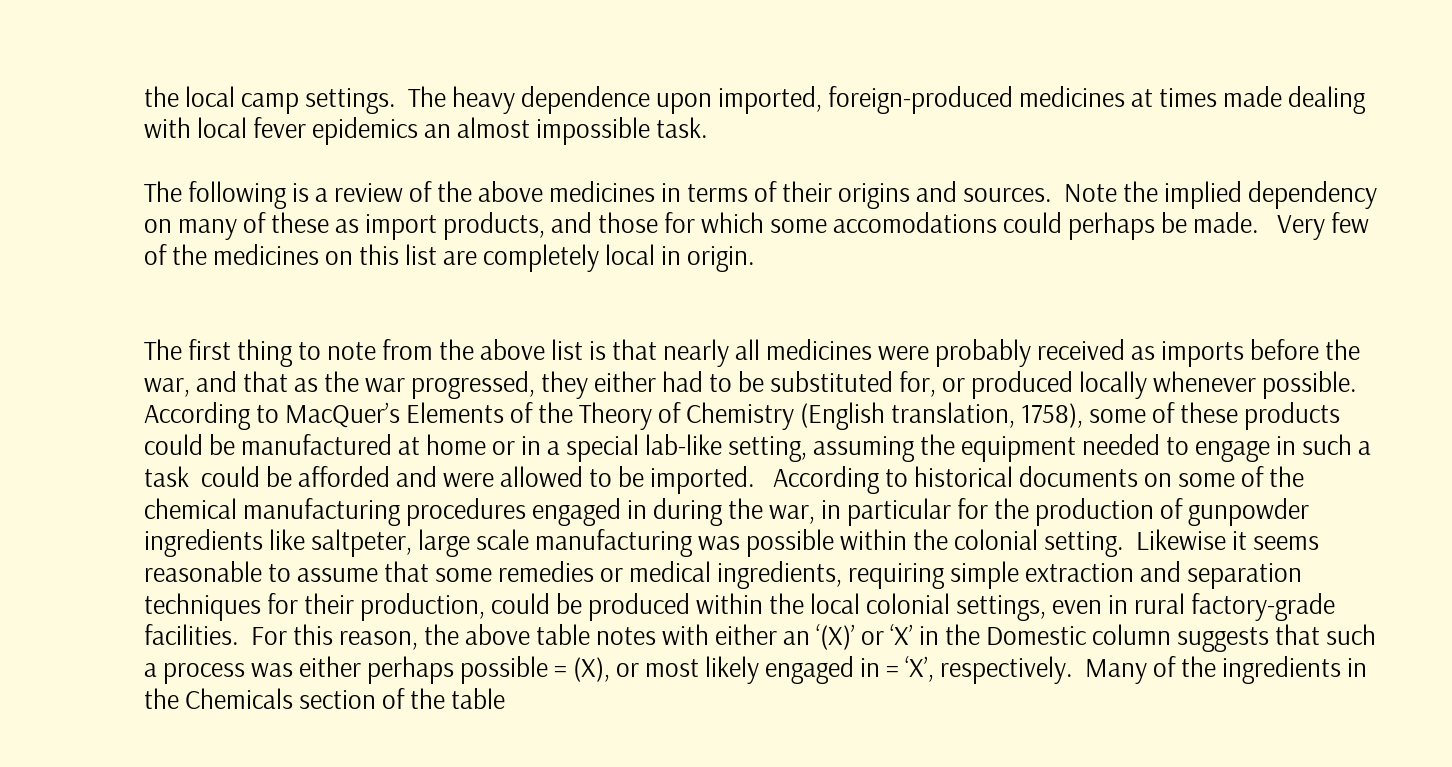the local camp settings.  The heavy dependence upon imported, foreign-produced medicines at times made dealing with local fever epidemics an almost impossible task.

The following is a review of the above medicines in terms of their origins and sources.  Note the implied dependency on many of these as import products, and those for which some accomodations could perhaps be made.   Very few of the medicines on this list are completely local in origin.


The first thing to note from the above list is that nearly all medicines were probably received as imports before the war, and that as the war progressed, they either had to be substituted for, or produced locally whenever possible.  According to MacQuer’s Elements of the Theory of Chemistry (English translation, 1758), some of these products could be manufactured at home or in a special lab-like setting, assuming the equipment needed to engage in such a task  could be afforded and were allowed to be imported.   According to historical documents on some of the chemical manufacturing procedures engaged in during the war, in particular for the production of gunpowder ingredients like saltpeter, large scale manufacturing was possible within the colonial setting.  Likewise it seems reasonable to assume that some remedies or medical ingredients, requiring simple extraction and separation techniques for their production, could be produced within the local colonial settings, even in rural factory-grade facilities.  For this reason, the above table notes with either an ‘(X)’ or ‘X’ in the Domestic column suggests that such a process was either perhaps possible = (X), or most likely engaged in = ‘X’, respectively.  Many of the ingredients in the Chemicals section of the table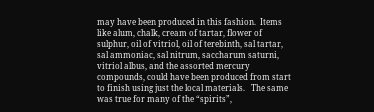may have been produced in this fashion.  Items like alum, chalk, cream of tartar, flower of sulphur, oil of vitriol, oil of terebinth, sal tartar, sal ammoniac, sal nitrum, saccharum saturni, vitriol albus, and the assorted mercury compounds, could have been produced from start to finish using just the local materials.   The same was true for many of the “spirits”,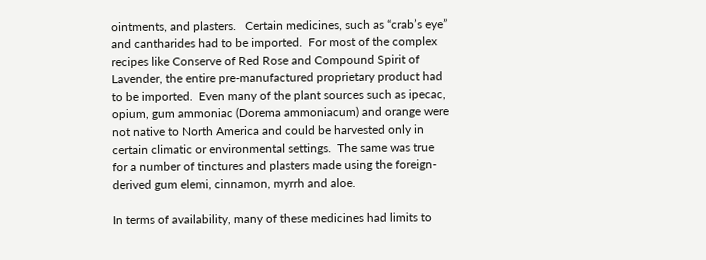ointments, and plasters.   Certain medicines, such as “crab’s eye” and cantharides had to be imported.  For most of the complex recipes like Conserve of Red Rose and Compound Spirit of Lavender, the entire pre-manufactured proprietary product had to be imported.  Even many of the plant sources such as ipecac, opium, gum ammoniac (Dorema ammoniacum) and orange were not native to North America and could be harvested only in certain climatic or environmental settings.  The same was true for a number of tinctures and plasters made using the foreign-derived gum elemi, cinnamon, myrrh and aloe.

In terms of availability, many of these medicines had limits to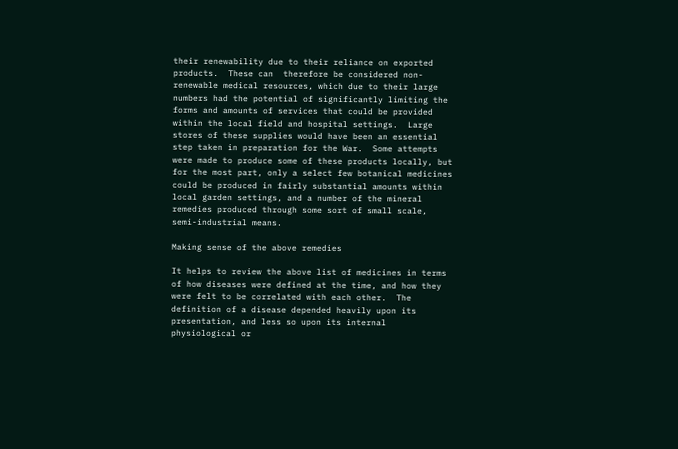their renewability due to their reliance on exported products.  These can  therefore be considered non-renewable medical resources, which due to their large numbers had the potential of significantly limiting the forms and amounts of services that could be provided within the local field and hospital settings.  Large stores of these supplies would have been an essential step taken in preparation for the War.  Some attempts were made to produce some of these products locally, but for the most part, only a select few botanical medicines could be produced in fairly substantial amounts within local garden settings, and a number of the mineral remedies produced through some sort of small scale, semi-industrial means.

Making sense of the above remedies

It helps to review the above list of medicines in terms of how diseases were defined at the time, and how they were felt to be correlated with each other.  The definition of a disease depended heavily upon its presentation, and less so upon its internal physiological or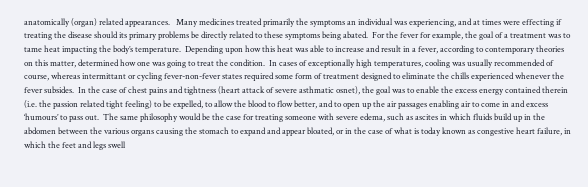anatomically (organ) related appearances.   Many medicines treated primarily the symptoms an individual was experiencing, and at times were effecting if treating the disease should its primary problems be directly related to these symptoms being abated.  For the fever for example, the goal of a treatment was to tame heat impacting the body’s temperature.  Depending upon how this heat was able to increase and result in a fever, according to contemporary theories on this matter, determined how one was going to treat the condition.  In cases of exceptionally high temperatures, cooling was usually recommended of course, whereas intermittant or cycling fever-non-fever states required some form of treatment designed to eliminate the chills experienced whenever the fever subsides.  In the case of chest pains and tightness (heart attack of severe asthmatic osnet), the goal was to enable the excess energy contained therein (i.e. the passion related tight feeling) to be expelled, to allow the blood to flow better, and to open up the air passages enabling air to come in and excess ‘humours’ to pass out.  The same philosophy would be the case for treating someone with severe edema, such as ascites in which fluids build up in the abdomen between the various organs causing the stomach to expand and appear bloated, or in the case of what is today known as congestive heart failure, in which the feet and legs swell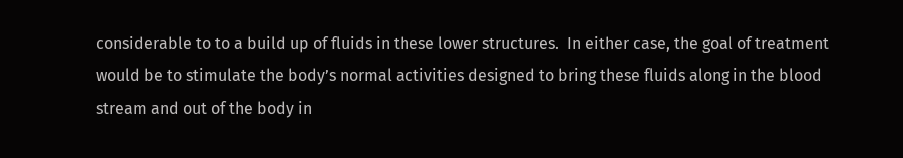considerable to to a build up of fluids in these lower structures.  In either case, the goal of treatment would be to stimulate the body’s normal activities designed to bring these fluids along in the blood stream and out of the body in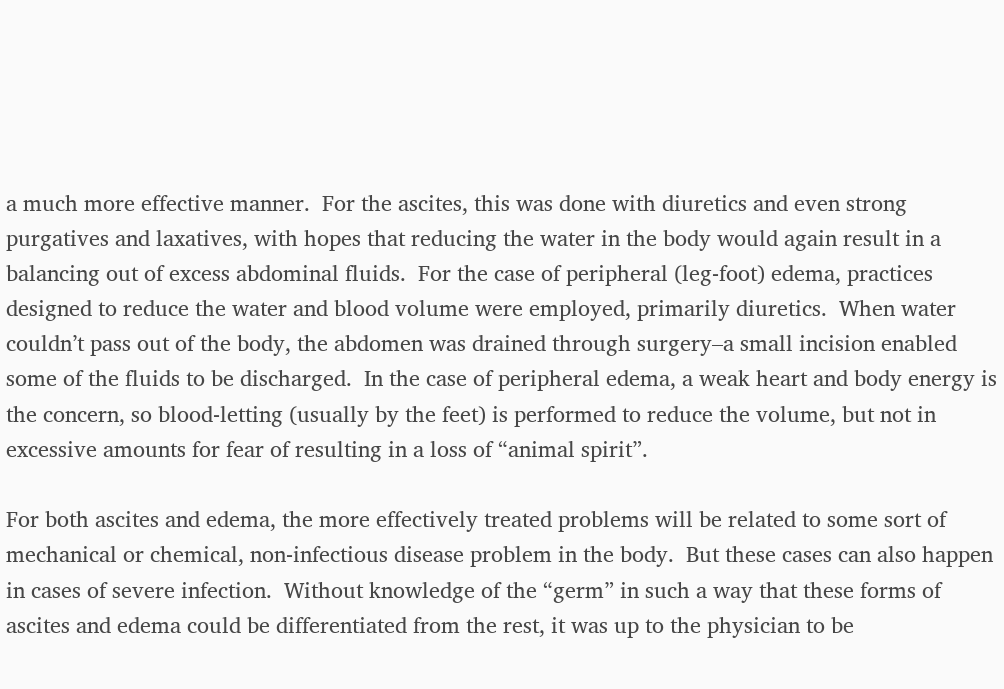a much more effective manner.  For the ascites, this was done with diuretics and even strong purgatives and laxatives, with hopes that reducing the water in the body would again result in a balancing out of excess abdominal fluids.  For the case of peripheral (leg-foot) edema, practices designed to reduce the water and blood volume were employed, primarily diuretics.  When water couldn’t pass out of the body, the abdomen was drained through surgery–a small incision enabled some of the fluids to be discharged.  In the case of peripheral edema, a weak heart and body energy is the concern, so blood-letting (usually by the feet) is performed to reduce the volume, but not in excessive amounts for fear of resulting in a loss of “animal spirit”.

For both ascites and edema, the more effectively treated problems will be related to some sort of mechanical or chemical, non-infectious disease problem in the body.  But these cases can also happen in cases of severe infection.  Without knowledge of the “germ” in such a way that these forms of ascites and edema could be differentiated from the rest, it was up to the physician to be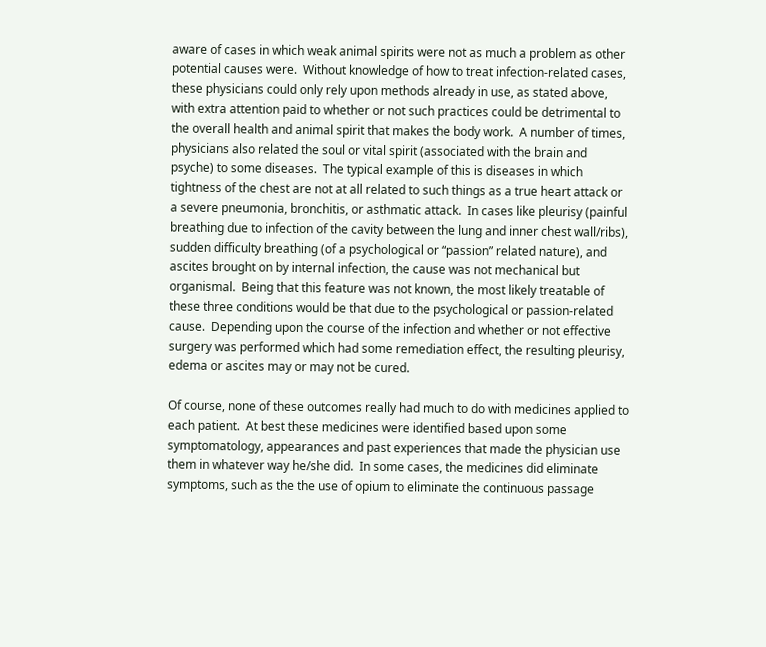aware of cases in which weak animal spirits were not as much a problem as other potential causes were.  Without knowledge of how to treat infection-related cases, these physicians could only rely upon methods already in use, as stated above, with extra attention paid to whether or not such practices could be detrimental to the overall health and animal spirit that makes the body work.  A number of times, physicians also related the soul or vital spirit (associated with the brain and psyche) to some diseases.  The typical example of this is diseases in which tightness of the chest are not at all related to such things as a true heart attack or a severe pneumonia, bronchitis, or asthmatic attack.  In cases like pleurisy (painful breathing due to infection of the cavity between the lung and inner chest wall/ribs), sudden difficulty breathing (of a psychological or “passion” related nature), and ascites brought on by internal infection, the cause was not mechanical but organismal.  Being that this feature was not known, the most likely treatable of these three conditions would be that due to the psychological or passion-related cause.  Depending upon the course of the infection and whether or not effective surgery was performed which had some remediation effect, the resulting pleurisy, edema or ascites may or may not be cured.

Of course, none of these outcomes really had much to do with medicines applied to each patient.  At best these medicines were identified based upon some symptomatology, appearances and past experiences that made the physician use them in whatever way he/she did.  In some cases, the medicines did eliminate symptoms, such as the the use of opium to eliminate the continuous passage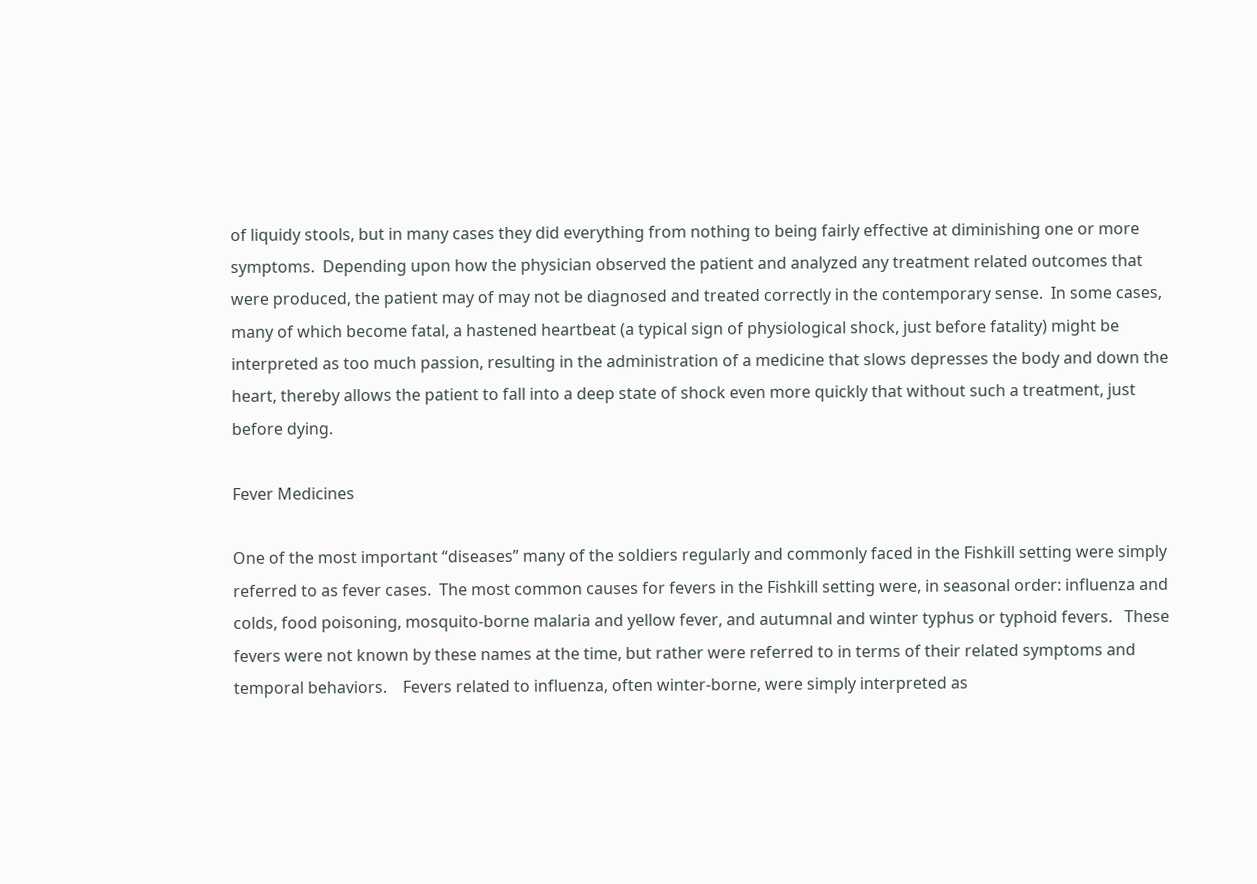of liquidy stools, but in many cases they did everything from nothing to being fairly effective at diminishing one or more symptoms.  Depending upon how the physician observed the patient and analyzed any treatment related outcomes that were produced, the patient may of may not be diagnosed and treated correctly in the contemporary sense.  In some cases, many of which become fatal, a hastened heartbeat (a typical sign of physiological shock, just before fatality) might be interpreted as too much passion, resulting in the administration of a medicine that slows depresses the body and down the heart, thereby allows the patient to fall into a deep state of shock even more quickly that without such a treatment, just before dying.

Fever Medicines

One of the most important “diseases” many of the soldiers regularly and commonly faced in the Fishkill setting were simply referred to as fever cases.  The most common causes for fevers in the Fishkill setting were, in seasonal order: influenza and colds, food poisoning, mosquito-borne malaria and yellow fever, and autumnal and winter typhus or typhoid fevers.   These fevers were not known by these names at the time, but rather were referred to in terms of their related symptoms and temporal behaviors.    Fevers related to influenza, often winter-borne, were simply interpreted as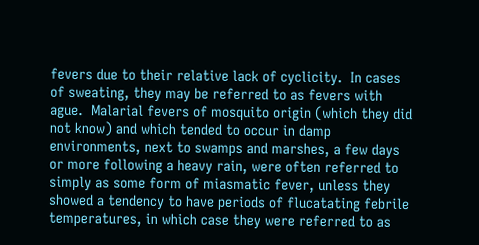fevers due to their relative lack of cyclicity.  In cases of sweating, they may be referred to as fevers with ague.  Malarial fevers of mosquito origin (which they did not know) and which tended to occur in damp environments, next to swamps and marshes, a few days or more following a heavy rain, were often referred to simply as some form of miasmatic fever, unless they showed a tendency to have periods of flucatating febrile temperatures, in which case they were referred to as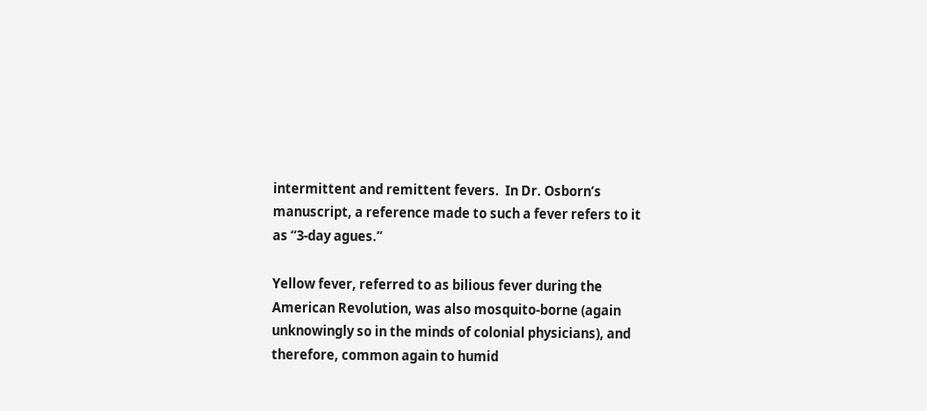intermittent and remittent fevers.  In Dr. Osborn’s manuscript, a reference made to such a fever refers to it as “3-day agues.”

Yellow fever, referred to as bilious fever during the American Revolution, was also mosquito-borne (again unknowingly so in the minds of colonial physicians), and therefore, common again to humid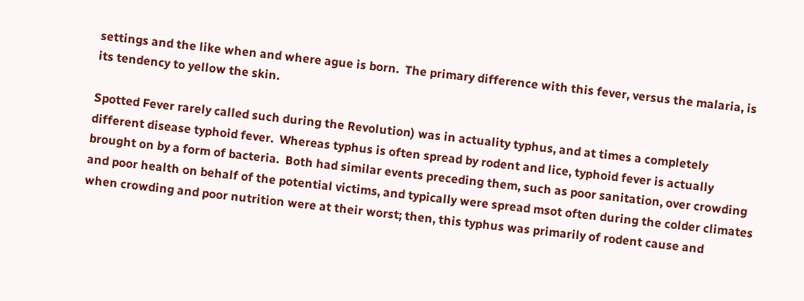settings and the like when and where ague is born.  The primary difference with this fever, versus the malaria, is its tendency to yellow the skin.

Spotted Fever rarely called such during the Revolution) was in actuality typhus, and at times a completely different disease typhoid fever.  Whereas typhus is often spread by rodent and lice, typhoid fever is actually brought on by a form of bacteria.  Both had similar events preceding them, such as poor sanitation, over crowding and poor health on behalf of the potential victims, and typically were spread msot often during the colder climates when crowding and poor nutrition were at their worst; then, this typhus was primarily of rodent cause and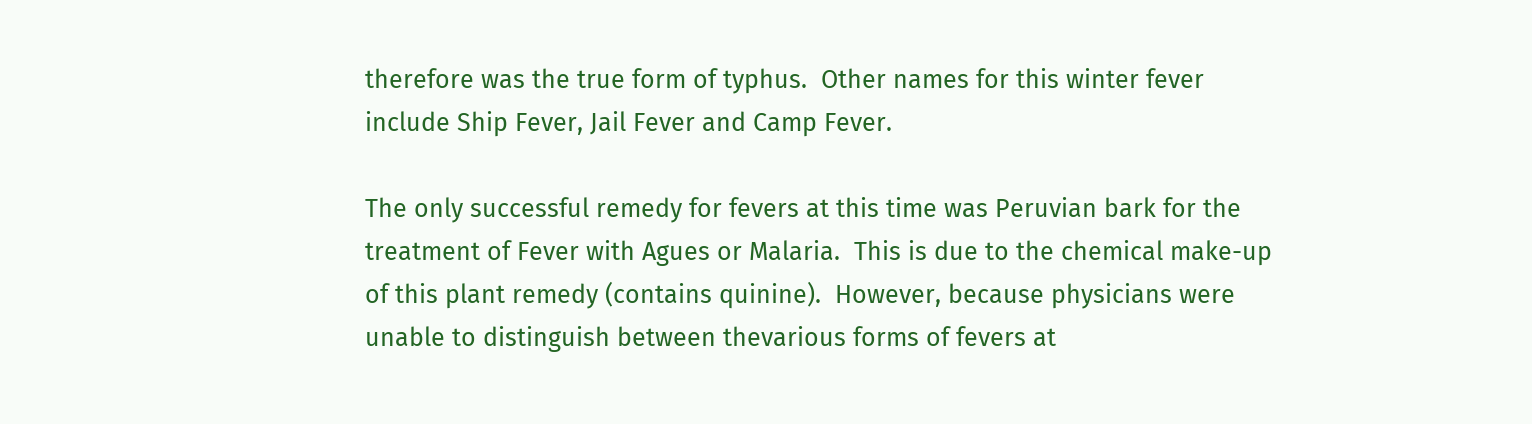therefore was the true form of typhus.  Other names for this winter fever include Ship Fever, Jail Fever and Camp Fever.

The only successful remedy for fevers at this time was Peruvian bark for the treatment of Fever with Agues or Malaria.  This is due to the chemical make-up of this plant remedy (contains quinine).  However, because physicians were unable to distinguish between thevarious forms of fevers at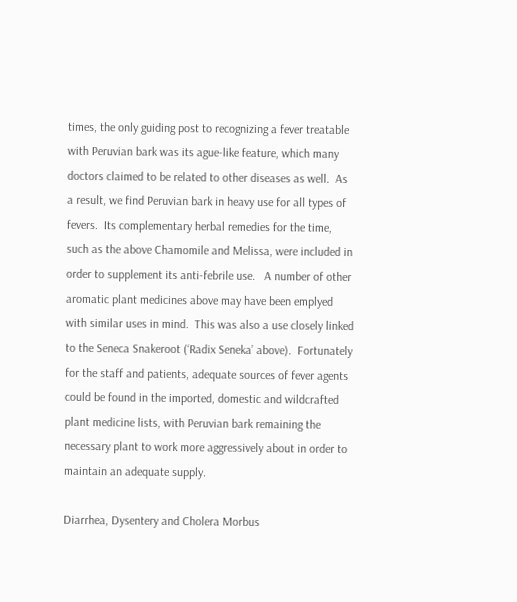times, the only guiding post to recognizing a fever treatable with Peruvian bark was its ague-like feature, which many doctors claimed to be related to other diseases as well.  As a result, we find Peruvian bark in heavy use for all types of fevers.  Its complementary herbal remedies for the time, such as the above Chamomile and Melissa, were included in order to supplement its anti-febrile use.   A number of other aromatic plant medicines above may have been emplyed with similar uses in mind.  This was also a use closely linked to the Seneca Snakeroot (‘Radix Seneka’ above).  Fortunately for the staff and patients, adequate sources of fever agents could be found in the imported, domestic and wildcrafted plant medicine lists, with Peruvian bark remaining the necessary plant to work more aggressively about in order to maintain an adequate supply.

Diarrhea, Dysentery and Cholera Morbus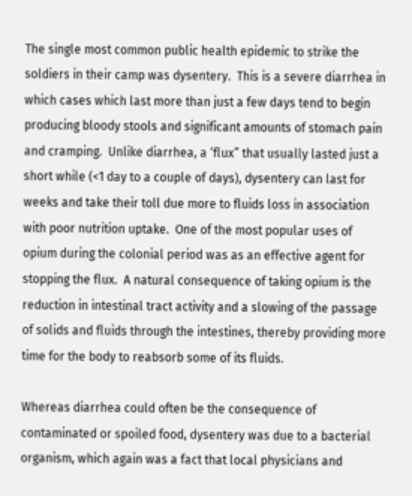The single most common public health epidemic to strike the soldiers in their camp was dysentery.  This is a severe diarrhea in which cases which last more than just a few days tend to begin producing bloody stools and significant amounts of stomach pain and cramping.  Unlike diarrhea, a ‘flux” that usually lasted just a short while (<1 day to a couple of days), dysentery can last for weeks and take their toll due more to fluids loss in association with poor nutrition uptake.  One of the most popular uses of opium during the colonial period was as an effective agent for stopping the flux.  A natural consequence of taking opium is the reduction in intestinal tract activity and a slowing of the passage of solids and fluids through the intestines, thereby providing more time for the body to reabsorb some of its fluids.

Whereas diarrhea could often be the consequence of contaminated or spoiled food, dysentery was due to a bacterial organism, which again was a fact that local physicians and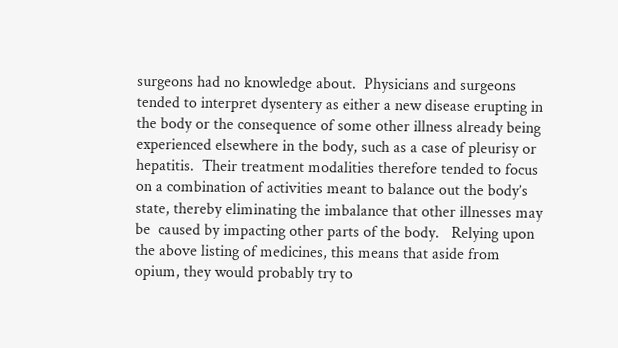surgeons had no knowledge about.  Physicians and surgeons tended to interpret dysentery as either a new disease erupting in the body or the consequence of some other illness already being experienced elsewhere in the body, such as a case of pleurisy or hepatitis.  Their treatment modalities therefore tended to focus on a combination of activities meant to balance out the body’s state, thereby eliminating the imbalance that other illnesses may be  caused by impacting other parts of the body.   Relying upon the above listing of medicines, this means that aside from opium, they would probably try to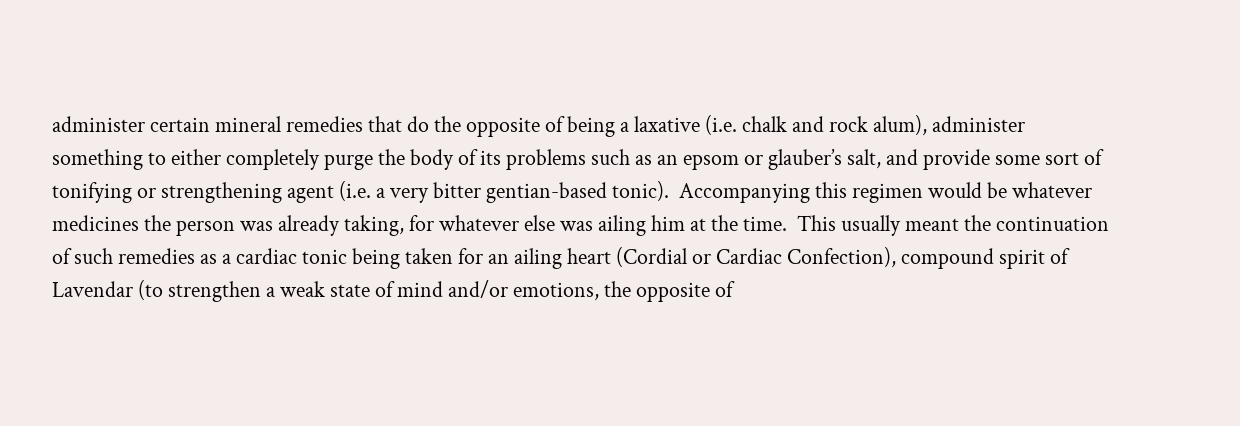administer certain mineral remedies that do the opposite of being a laxative (i.e. chalk and rock alum), administer something to either completely purge the body of its problems such as an epsom or glauber’s salt, and provide some sort of tonifying or strengthening agent (i.e. a very bitter gentian-based tonic).  Accompanying this regimen would be whatever medicines the person was already taking, for whatever else was ailing him at the time.  This usually meant the continuation of such remedies as a cardiac tonic being taken for an ailing heart (Cordial or Cardiac Confection), compound spirit of Lavendar (to strengthen a weak state of mind and/or emotions, the opposite of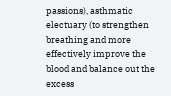passions), asthmatic electuary (to strengthen breathing and more effectively improve the blood and balance out the excess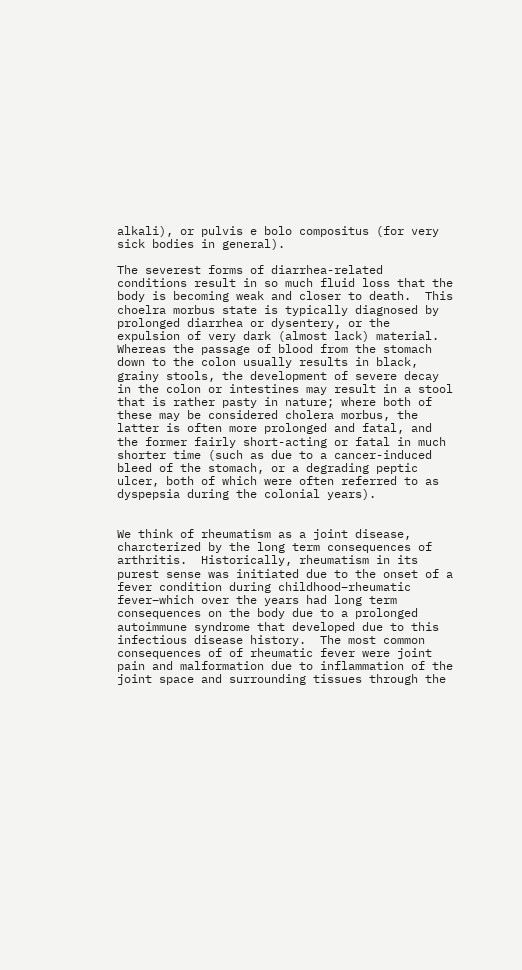alkali), or pulvis e bolo compositus (for very sick bodies in general).

The severest forms of diarrhea-related conditions result in so much fluid loss that the body is becoming weak and closer to death.  This choelra morbus state is typically diagnosed by prolonged diarrhea or dysentery, or the expulsion of very dark (almost lack) material.  Whereas the passage of blood from the stomach down to the colon usually results in black, grainy stools, the development of severe decay in the colon or intestines may result in a stool that is rather pasty in nature; where both of these may be considered cholera morbus, the latter is often more prolonged and fatal, and the former fairly short-acting or fatal in much shorter time (such as due to a cancer-induced bleed of the stomach, or a degrading peptic ulcer, both of which were often referred to as dyspepsia during the colonial years).


We think of rheumatism as a joint disease, charcterized by the long term consequences of arthritis.  Historically, rheumatism in its purest sense was initiated due to the onset of a fever condition during childhood–rheumatic fever–which over the years had long term consequences on the body due to a prolonged autoimmune syndrome that developed due to this infectious disease history.  The most common consequences of of rheumatic fever were joint pain and malformation due to inflammation of the joint space and surrounding tissues through the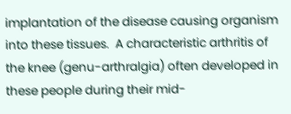implantation of the disease causing organism into these tissues.  A characteristic arthritis of the knee (genu-arthralgia) often developed in these people during their mid-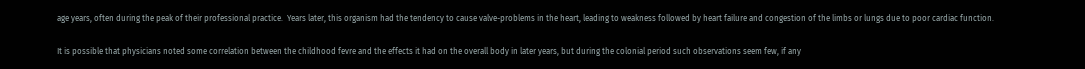age years, often during the peak of their professional practice.  Years later, this organism had the tendency to cause valve-problems in the heart, leading to weakness followed by heart failure and congestion of the limbs or lungs due to poor cardiac function.

It is possible that physicians noted some correlation between the childhood fevre and the effects it had on the overall body in later years, but during the colonial period such observations seem few, if any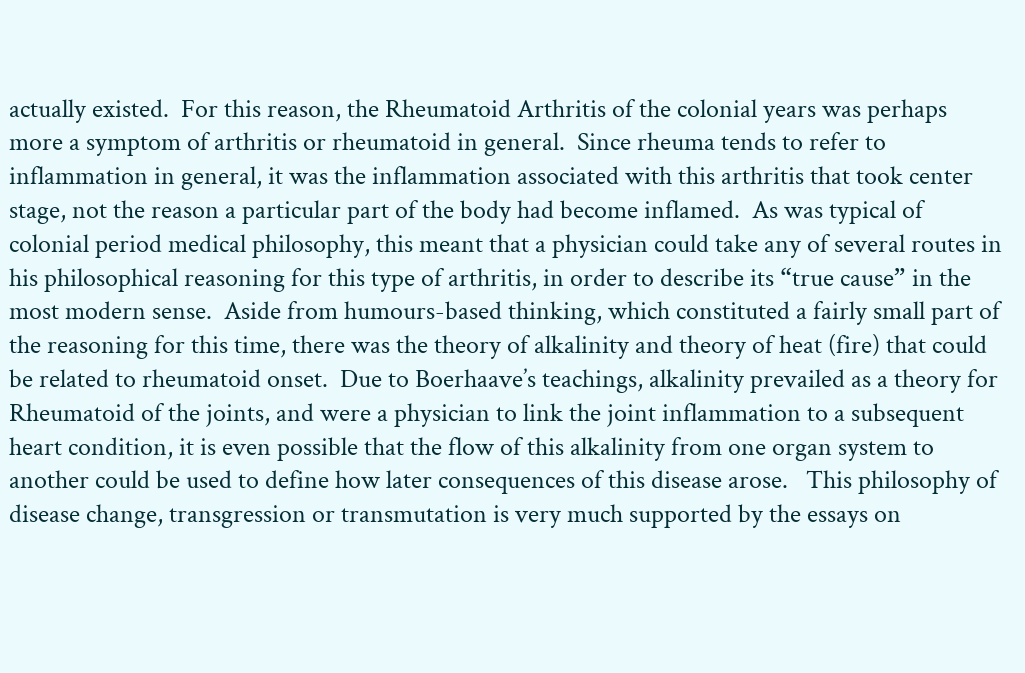actually existed.  For this reason, the Rheumatoid Arthritis of the colonial years was perhaps more a symptom of arthritis or rheumatoid in general.  Since rheuma tends to refer to inflammation in general, it was the inflammation associated with this arthritis that took center stage, not the reason a particular part of the body had become inflamed.  As was typical of colonial period medical philosophy, this meant that a physician could take any of several routes in his philosophical reasoning for this type of arthritis, in order to describe its “true cause” in the most modern sense.  Aside from humours-based thinking, which constituted a fairly small part of the reasoning for this time, there was the theory of alkalinity and theory of heat (fire) that could be related to rheumatoid onset.  Due to Boerhaave’s teachings, alkalinity prevailed as a theory for Rheumatoid of the joints, and were a physician to link the joint inflammation to a subsequent heart condition, it is even possible that the flow of this alkalinity from one organ system to another could be used to define how later consequences of this disease arose.   This philosophy of disease change, transgression or transmutation is very much supported by the essays on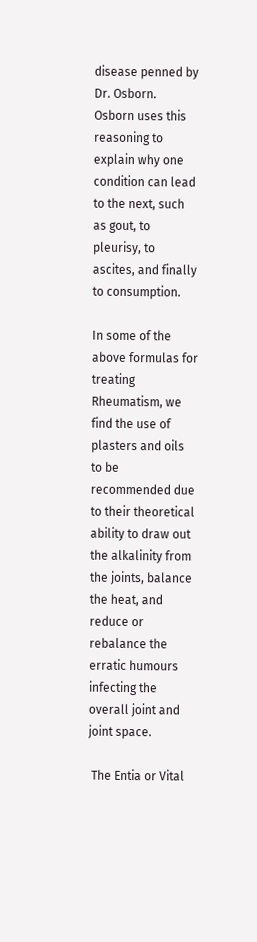disease penned by Dr. Osborn.  Osborn uses this reasoning to explain why one condition can lead to the next, such as gout, to pleurisy, to ascites, and finally to consumption.

In some of the above formulas for treating Rheumatism, we find the use of plasters and oils to be recommended due to their theoretical ability to draw out the alkalinity from the joints, balance the heat, and reduce or rebalance the erratic humours infecting the overall joint and joint space.

 The Entia or Vital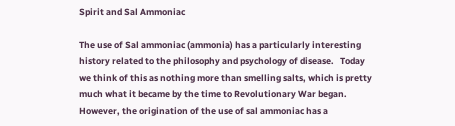Spirit and Sal Ammoniac

The use of Sal ammoniac (ammonia) has a particularly interesting history related to the philosophy and psychology of disease.   Today we think of this as nothing more than smelling salts, which is pretty much what it became by the time to Revolutionary War began.  However, the origination of the use of sal ammoniac has a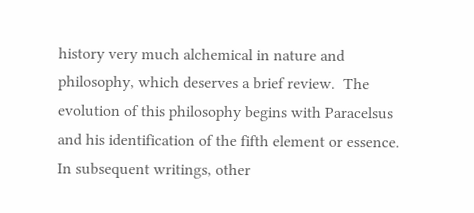history very much alchemical in nature and philosophy, which deserves a brief review.  The evolution of this philosophy begins with Paracelsus and his identification of the fifth element or essence.  In subsequent writings, other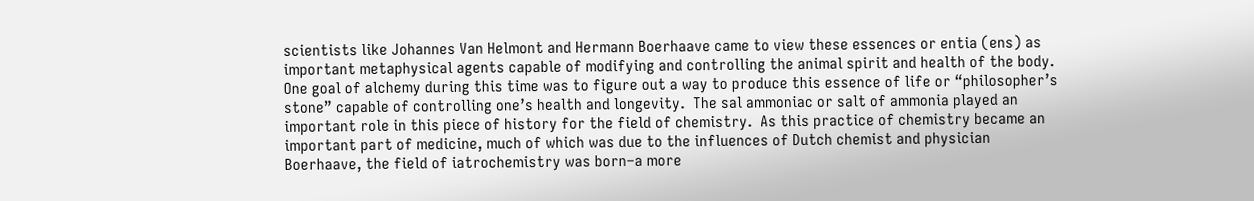scientists like Johannes Van Helmont and Hermann Boerhaave came to view these essences or entia (ens) as important metaphysical agents capable of modifying and controlling the animal spirit and health of the body.  One goal of alchemy during this time was to figure out a way to produce this essence of life or “philosopher’s stone” capable of controlling one’s health and longevity.  The sal ammoniac or salt of ammonia played an important role in this piece of history for the field of chemistry.  As this practice of chemistry became an important part of medicine, much of which was due to the influences of Dutch chemist and physician Boerhaave, the field of iatrochemistry was born–a more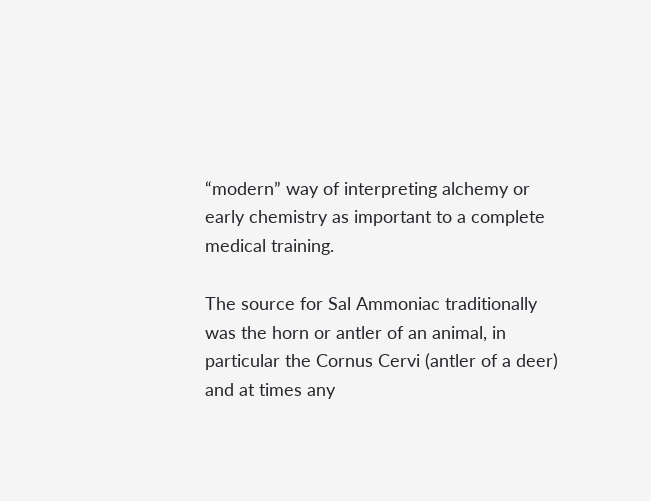“modern” way of interpreting alchemy or early chemistry as important to a complete medical training.

The source for Sal Ammoniac traditionally was the horn or antler of an animal, in particular the Cornus Cervi (antler of a deer) and at times any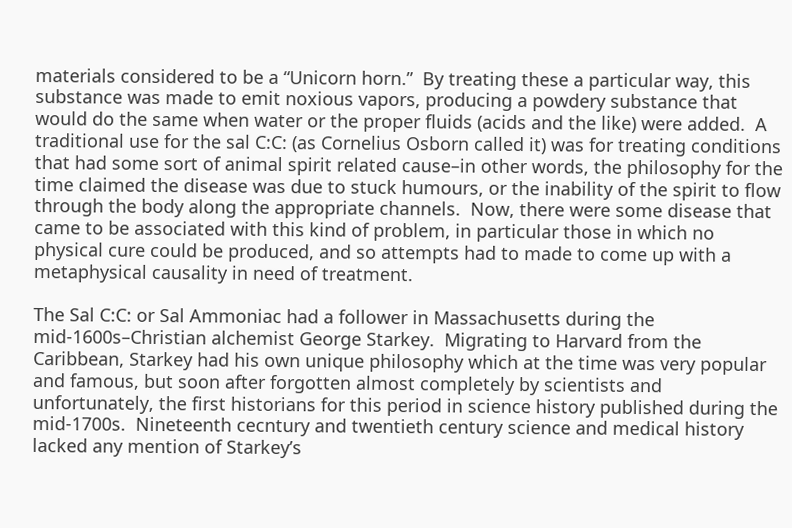materials considered to be a “Unicorn horn.”  By treating these a particular way, this substance was made to emit noxious vapors, producing a powdery substance that would do the same when water or the proper fluids (acids and the like) were added.  A traditional use for the sal C:C: (as Cornelius Osborn called it) was for treating conditions that had some sort of animal spirit related cause–in other words, the philosophy for the time claimed the disease was due to stuck humours, or the inability of the spirit to flow through the body along the appropriate channels.  Now, there were some disease that came to be associated with this kind of problem, in particular those in which no physical cure could be produced, and so attempts had to made to come up with a metaphysical causality in need of treatment.

The Sal C:C: or Sal Ammoniac had a follower in Massachusetts during the mid-1600s–Christian alchemist George Starkey.  Migrating to Harvard from the Caribbean, Starkey had his own unique philosophy which at the time was very popular and famous, but soon after forgotten almost completely by scientists and unfortunately, the first historians for this period in science history published during the mid-1700s.  Nineteenth cecntury and twentieth century science and medical history lacked any mention of Starkey’s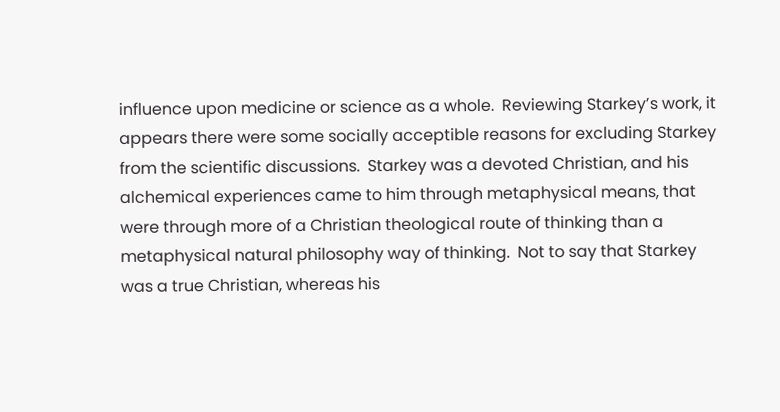influence upon medicine or science as a whole.  Reviewing Starkey’s work, it appears there were some socially acceptible reasons for excluding Starkey from the scientific discussions.  Starkey was a devoted Christian, and his alchemical experiences came to him through metaphysical means, that were through more of a Christian theological route of thinking than a metaphysical natural philosophy way of thinking.  Not to say that Starkey was a true Christian, whereas his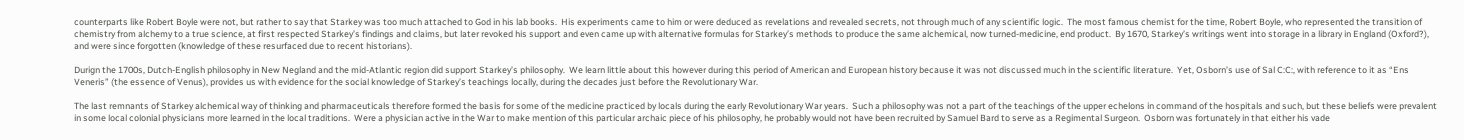counterparts like Robert Boyle were not, but rather to say that Starkey was too much attached to God in his lab books.  His experiments came to him or were deduced as revelations and revealed secrets, not through much of any scientific logic.  The most famous chemist for the time, Robert Boyle, who represented the transition of chemistry from alchemy to a true science, at first respected Starkey’s findings and claims, but later revoked his support and even came up with alternative formulas for Starkey’s methods to produce the same alchemical, now turned-medicine, end product.  By 1670, Starkey’s writings went into storage in a library in England (Oxford?), and were since forgotten (knowledge of these resurfaced due to recent historians).

Durign the 1700s, Dutch-English philosophy in New Negland and the mid-Atlantic region did support Starkey’s philosophy.  We learn little about this however during this period of American and European history because it was not discussed much in the scientific literature.  Yet, Osborn’s use of Sal C:C:, with reference to it as “Ens Veneris” (the essence of Venus), provides us with evidence for the social knowledge of Starkey’s teachings locally, during the decades just before the Revolutionary War.

The last remnants of Starkey alchemical way of thinking and pharmaceuticals therefore formed the basis for some of the medicine practiced by locals during the early Revolutionary War years.  Such a philosophy was not a part of the teachings of the upper echelons in command of the hospitals and such, but these beliefs were prevalent in some local colonial physicians more learned in the local traditions.  Were a physician active in the War to make mention of this particular archaic piece of his philosophy, he probably would not have been recruited by Samuel Bard to serve as a Regimental Surgeon.  Osborn was fortunately in that either his vade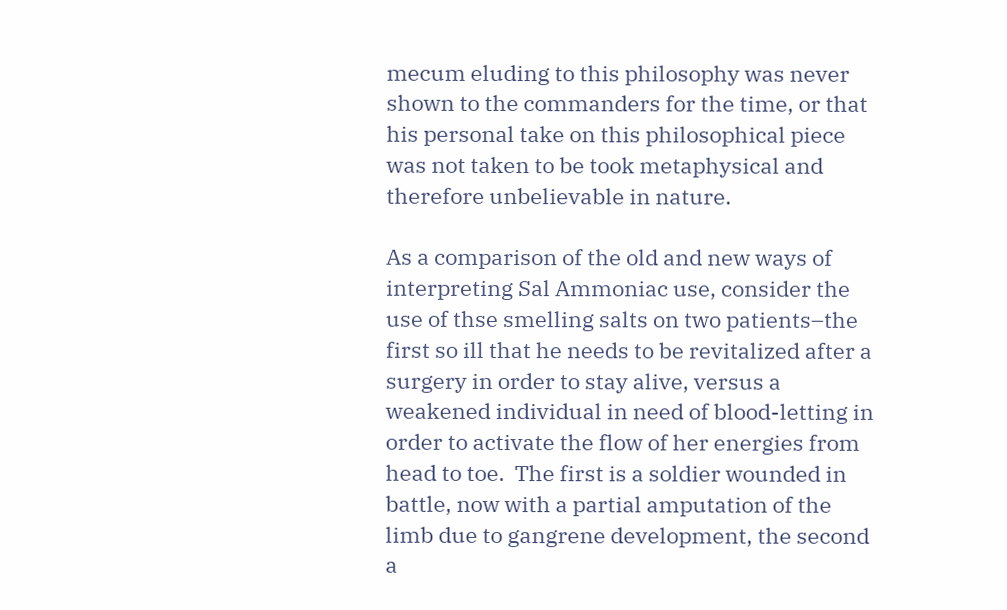mecum eluding to this philosophy was never shown to the commanders for the time, or that his personal take on this philosophical piece was not taken to be took metaphysical and therefore unbelievable in nature.

As a comparison of the old and new ways of interpreting Sal Ammoniac use, consider the use of thse smelling salts on two patients–the first so ill that he needs to be revitalized after a surgery in order to stay alive, versus a weakened individual in need of blood-letting in order to activate the flow of her energies from head to toe.  The first is a soldier wounded in battle, now with a partial amputation of the limb due to gangrene development, the second a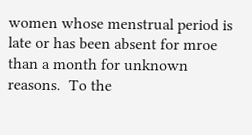women whose menstrual period is late or has been absent for mroe than a month for unknown reasons.  To the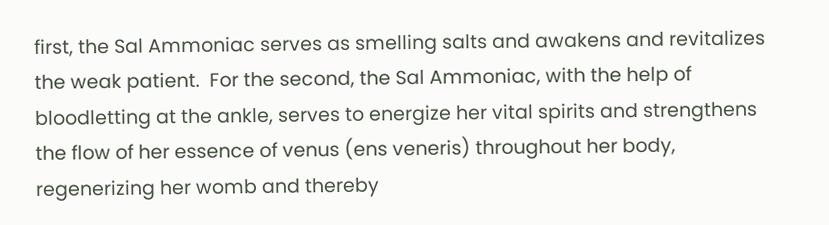first, the Sal Ammoniac serves as smelling salts and awakens and revitalizes the weak patient.  For the second, the Sal Ammoniac, with the help of bloodletting at the ankle, serves to energize her vital spirits and strengthens the flow of her essence of venus (ens veneris) throughout her body, regenerizing her womb and thereby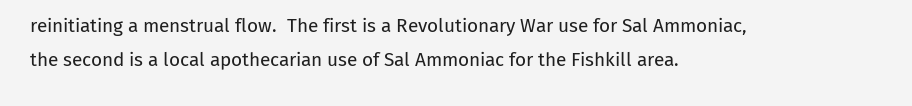reinitiating a menstrual flow.  The first is a Revolutionary War use for Sal Ammoniac, the second is a local apothecarian use of Sal Ammoniac for the Fishkill area.